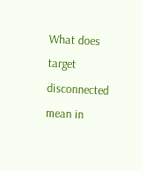What does target disconnected mean in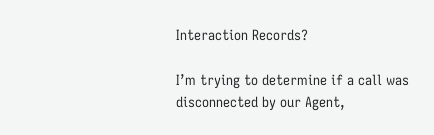Interaction Records?

I’m trying to determine if a call was disconnected by our Agent,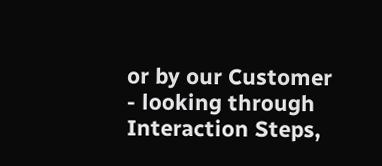or by our Customer - looking through Interaction Steps,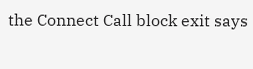the Connect Call block exit says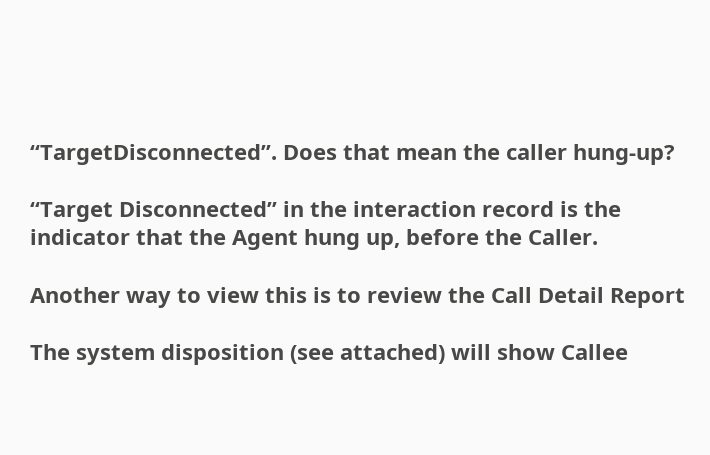“TargetDisconnected”. Does that mean the caller hung-up?

“Target Disconnected” in the interaction record is the indicator that the Agent hung up, before the Caller.

Another way to view this is to review the Call Detail Report

The system disposition (see attached) will show Callee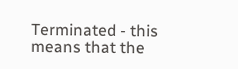Terminated - this means that the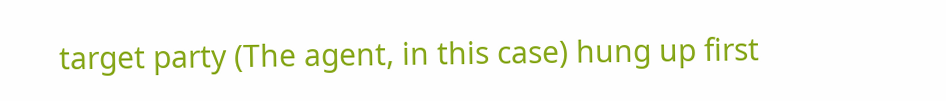target party (The agent, in this case) hung up first